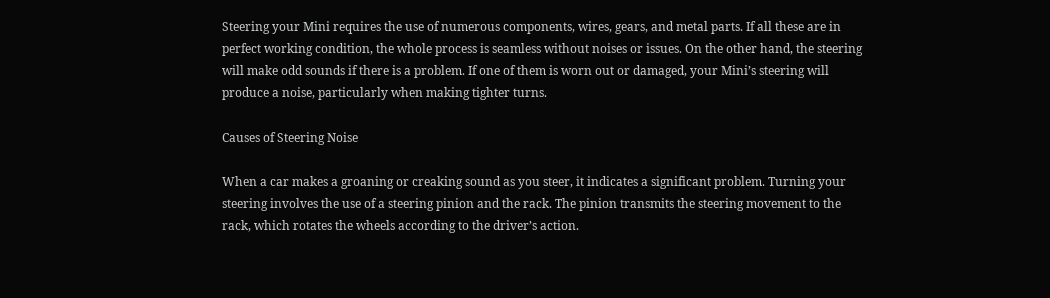Steering your Mini requires the use of numerous components, wires, gears, and metal parts. If all these are in perfect working condition, the whole process is seamless without noises or issues. On the other hand, the steering will make odd sounds if there is a problem. If one of them is worn out or damaged, your Mini’s steering will produce a noise, particularly when making tighter turns.

Causes of Steering Noise

When a car makes a groaning or creaking sound as you steer, it indicates a significant problem. Turning your steering involves the use of a steering pinion and the rack. The pinion transmits the steering movement to the rack, which rotates the wheels according to the driver’s action.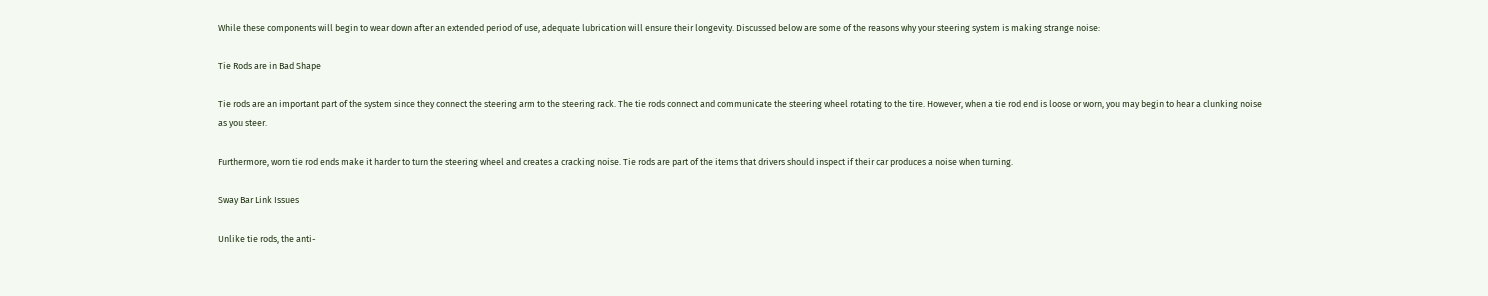While these components will begin to wear down after an extended period of use, adequate lubrication will ensure their longevity. Discussed below are some of the reasons why your steering system is making strange noise:

Tie Rods are in Bad Shape

Tie rods are an important part of the system since they connect the steering arm to the steering rack. The tie rods connect and communicate the steering wheel rotating to the tire. However, when a tie rod end is loose or worn, you may begin to hear a clunking noise as you steer.

Furthermore, worn tie rod ends make it harder to turn the steering wheel and creates a cracking noise. Tie rods are part of the items that drivers should inspect if their car produces a noise when turning.

Sway Bar Link Issues

Unlike tie rods, the anti-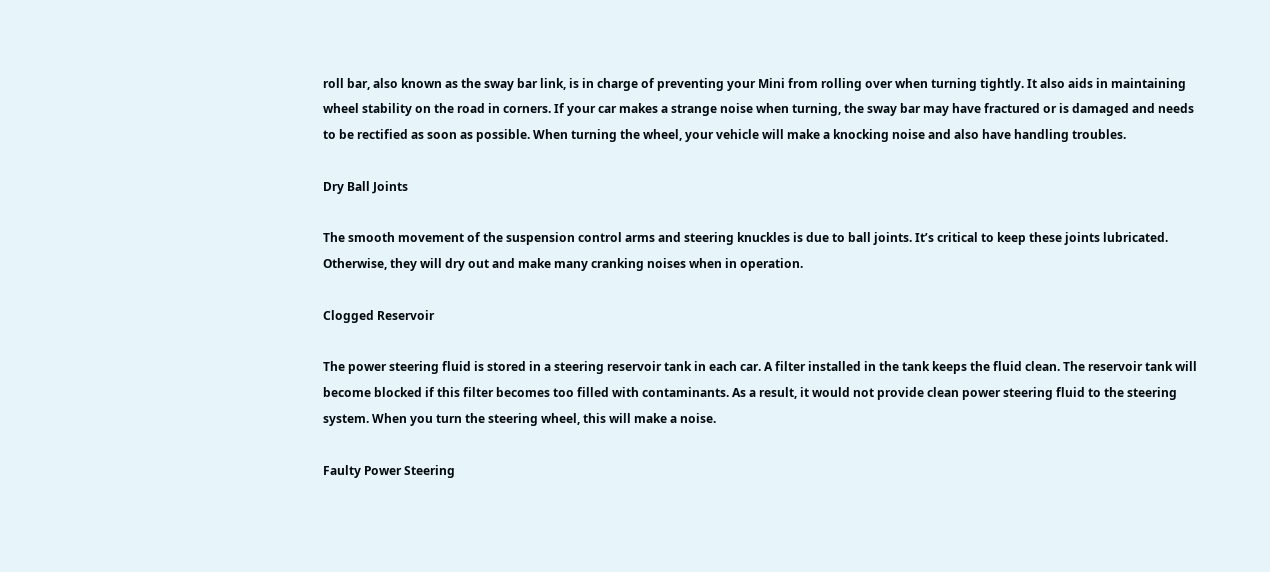roll bar, also known as the sway bar link, is in charge of preventing your Mini from rolling over when turning tightly. It also aids in maintaining wheel stability on the road in corners. If your car makes a strange noise when turning, the sway bar may have fractured or is damaged and needs to be rectified as soon as possible. When turning the wheel, your vehicle will make a knocking noise and also have handling troubles.

Dry Ball Joints

The smooth movement of the suspension control arms and steering knuckles is due to ball joints. It’s critical to keep these joints lubricated. Otherwise, they will dry out and make many cranking noises when in operation.

Clogged Reservoir

The power steering fluid is stored in a steering reservoir tank in each car. A filter installed in the tank keeps the fluid clean. The reservoir tank will become blocked if this filter becomes too filled with contaminants. As a result, it would not provide clean power steering fluid to the steering system. When you turn the steering wheel, this will make a noise.

Faulty Power Steering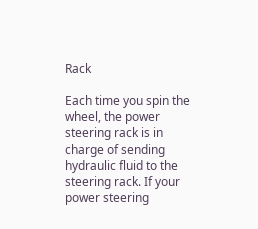Rack

Each time you spin the wheel, the power steering rack is in charge of sending hydraulic fluid to the steering rack. If your power steering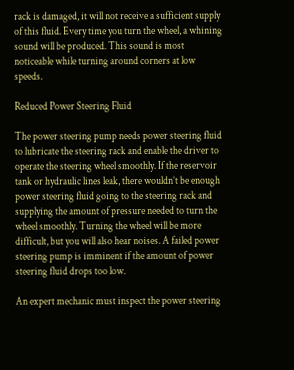rack is damaged, it will not receive a sufficient supply of this fluid. Every time you turn the wheel, a whining sound will be produced. This sound is most noticeable while turning around corners at low speeds.

Reduced Power Steering Fluid

The power steering pump needs power steering fluid to lubricate the steering rack and enable the driver to operate the steering wheel smoothly. If the reservoir tank or hydraulic lines leak, there wouldn’t be enough power steering fluid going to the steering rack and supplying the amount of pressure needed to turn the wheel smoothly. Turning the wheel will be more difficult, but you will also hear noises. A failed power steering pump is imminent if the amount of power steering fluid drops too low.

An expert mechanic must inspect the power steering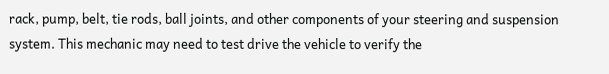rack, pump, belt, tie rods, ball joints, and other components of your steering and suspension system. This mechanic may need to test drive the vehicle to verify the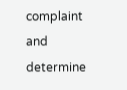complaint and determine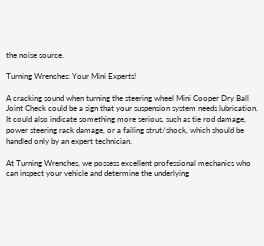the noise source.

Turning Wrenches: Your Mini Experts!

A cracking sound when turning the steering wheel Mini Cooper Dry Ball Joint Check could be a sign that your suspension system needs lubrication. It could also indicate something more serious, such as tie rod damage, power steering rack damage, or a failing strut/shock, which should be handled only by an expert technician.

At Turning Wrenches, we possess excellent professional mechanics who can inspect your vehicle and determine the underlying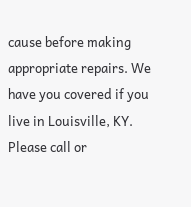cause before making appropriate repairs. We have you covered if you live in Louisville, KY. Please call or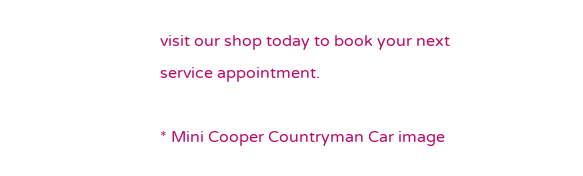visit our shop today to book your next service appointment.

* Mini Cooper Countryman Car image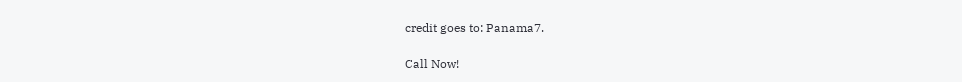credit goes to: Panama7.

Call Now!